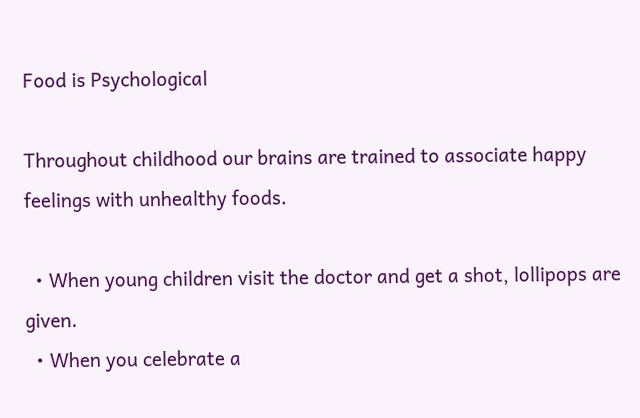Food is Psychological

Throughout childhood our brains are trained to associate happy feelings with unhealthy foods.

  • When young children visit the doctor and get a shot, lollipops are given.
  • When you celebrate a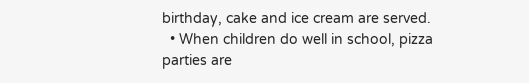birthday, cake and ice cream are served.
  • When children do well in school, pizza parties are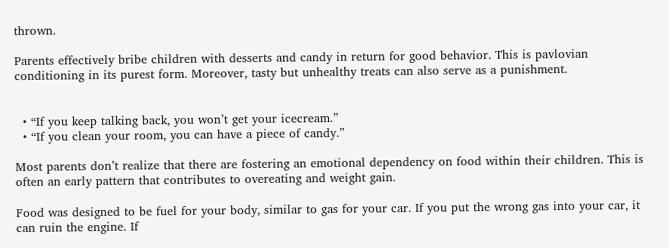thrown.

Parents effectively bribe children with desserts and candy in return for good behavior. This is pavlovian conditioning in its purest form. Moreover, tasty but unhealthy treats can also serve as a punishment.


  • “If you keep talking back, you won’t get your icecream.”
  • “If you clean your room, you can have a piece of candy.”

Most parents don’t realize that there are fostering an emotional dependency on food within their children. This is often an early pattern that contributes to overeating and weight gain.

Food was designed to be fuel for your body, similar to gas for your car. If you put the wrong gas into your car, it can ruin the engine. If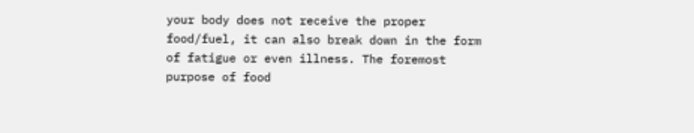your body does not receive the proper food/fuel, it can also break down in the form of fatigue or even illness. The foremost purpose of food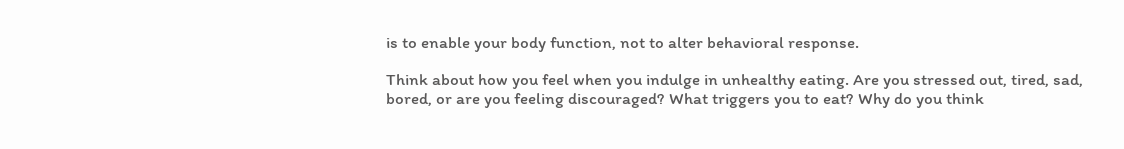is to enable your body function, not to alter behavioral response.

Think about how you feel when you indulge in unhealthy eating. Are you stressed out, tired, sad, bored, or are you feeling discouraged? What triggers you to eat? Why do you think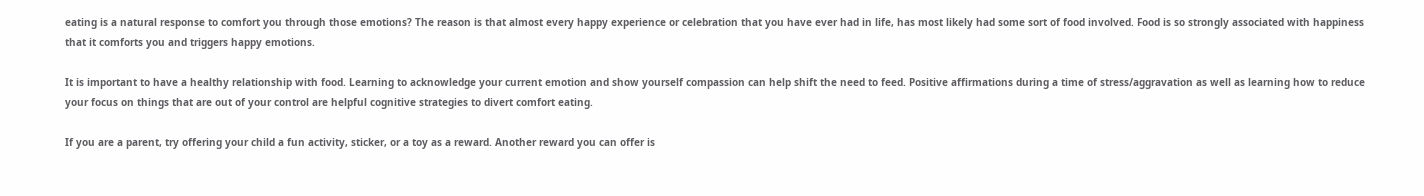eating is a natural response to comfort you through those emotions? The reason is that almost every happy experience or celebration that you have ever had in life, has most likely had some sort of food involved. Food is so strongly associated with happiness that it comforts you and triggers happy emotions.

It is important to have a healthy relationship with food. Learning to acknowledge your current emotion and show yourself compassion can help shift the need to feed. Positive affirmations during a time of stress/aggravation as well as learning how to reduce your focus on things that are out of your control are helpful cognitive strategies to divert comfort eating.

If you are a parent, try offering your child a fun activity, sticker, or a toy as a reward. Another reward you can offer is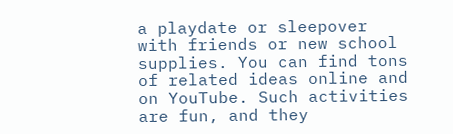a playdate or sleepover with friends or new school supplies. You can find tons of related ideas online and on YouTube. Such activities are fun, and they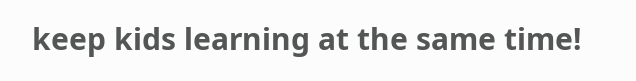keep kids learning at the same time!